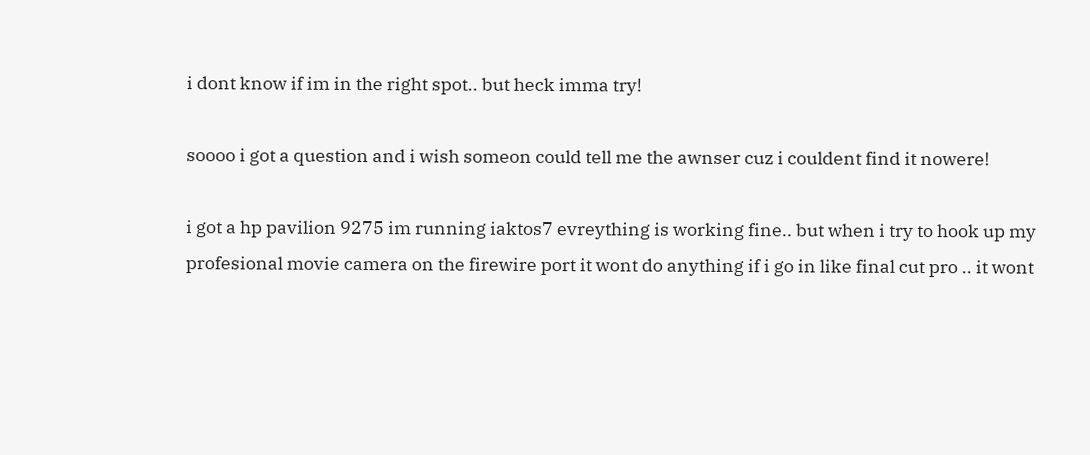i dont know if im in the right spot.. but heck imma try!

soooo i got a question and i wish someon could tell me the awnser cuz i couldent find it nowere!

i got a hp pavilion 9275 im running iaktos7 evreything is working fine.. but when i try to hook up my profesional movie camera on the firewire port it wont do anything if i go in like final cut pro .. it wont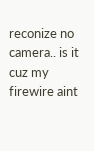reconize no camera.. is it cuz my firewire aint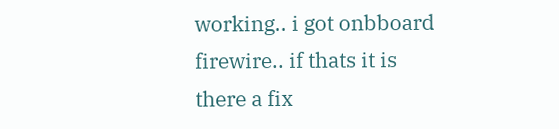working.. i got onbboard firewire.. if thats it is there a fix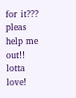for it??? pleas help me out!! lotta love!